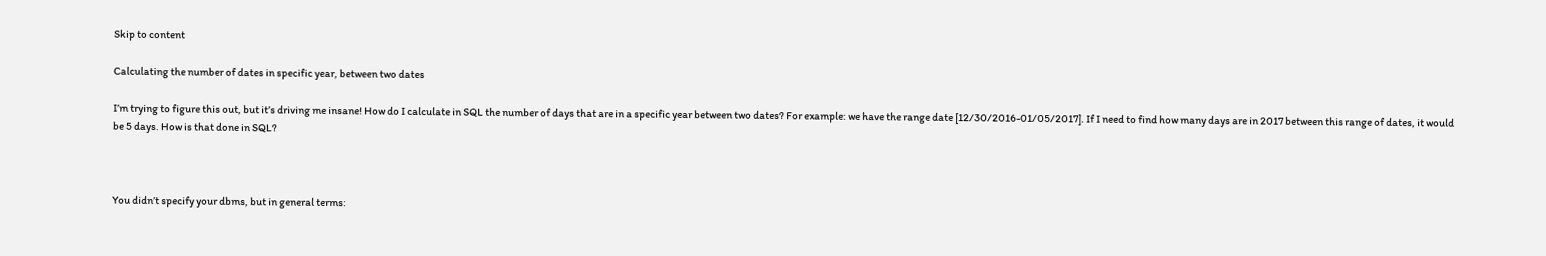Skip to content

Calculating the number of dates in specific year, between two dates

I’m trying to figure this out, but it’s driving me insane! How do I calculate in SQL the number of days that are in a specific year between two dates? For example: we have the range date [12/30/2016-01/05/2017]. If I need to find how many days are in 2017 between this range of dates, it would be 5 days. How is that done in SQL?



You didn’t specify your dbms, but in general terms: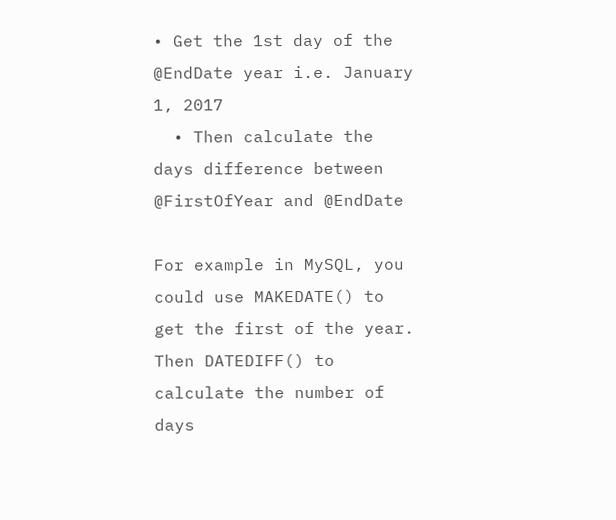• Get the 1st day of the @EndDate year i.e. January 1, 2017
  • Then calculate the days difference between @FirstOfYear and @EndDate

For example in MySQL, you could use MAKEDATE() to get the first of the year. Then DATEDIFF() to calculate the number of days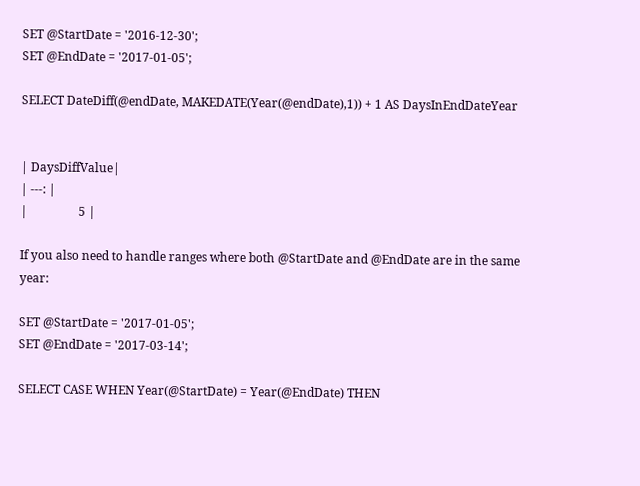SET @StartDate = '2016-12-30';
SET @EndDate = '2017-01-05';

SELECT DateDiff(@endDate, MAKEDATE(Year(@endDate),1)) + 1 AS DaysInEndDateYear


| DaysDiffValue|
| ---: |
|                 5 |

If you also need to handle ranges where both @StartDate and @EndDate are in the same year:

SET @StartDate = '2017-01-05';
SET @EndDate = '2017-03-14';

SELECT CASE WHEN Year(@StartDate) = Year(@EndDate) THEN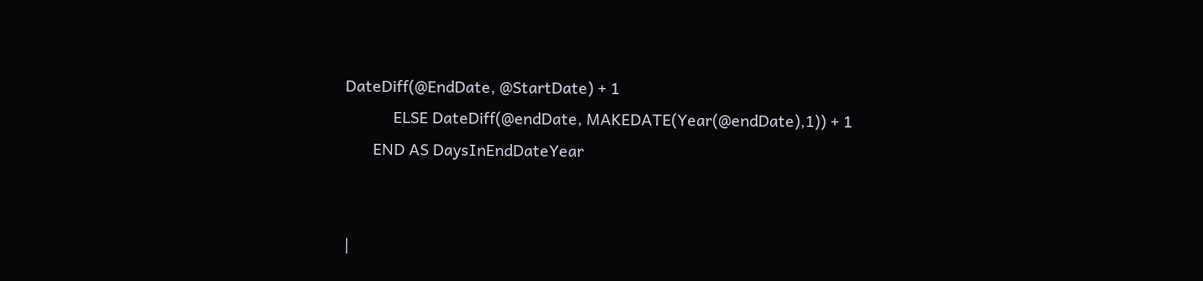DateDiff(@EndDate, @StartDate) + 1
            ELSE DateDiff(@endDate, MAKEDATE(Year(@endDate),1)) + 1
       END AS DaysInEndDateYear


|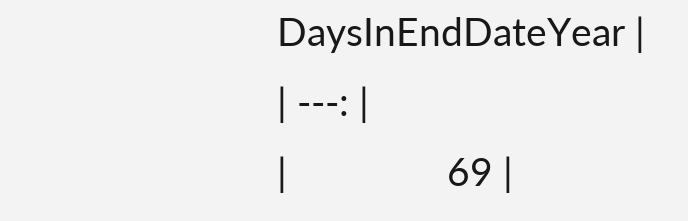DaysInEndDateYear |
| ---: |
|                69 |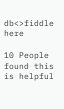db<>fiddle here

10 People found this is helpful